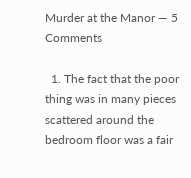Murder at the Manor — 5 Comments

  1. The fact that the poor thing was in many pieces scattered around the bedroom floor was a fair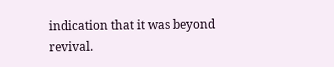indication that it was beyond revival.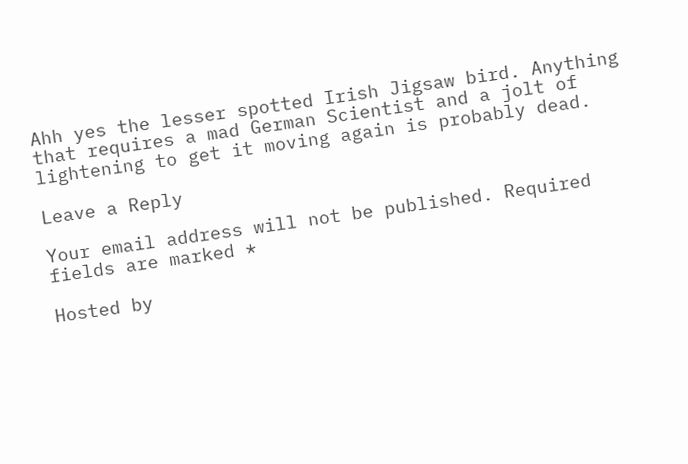Ahh yes the lesser spotted Irish Jigsaw bird. Anything that requires a mad German Scientist and a jolt of lightening to get it moving again is probably dead.

Leave a Reply

Your email address will not be published. Required fields are marked *

Hosted by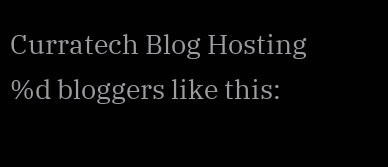Curratech Blog Hosting
%d bloggers like this: